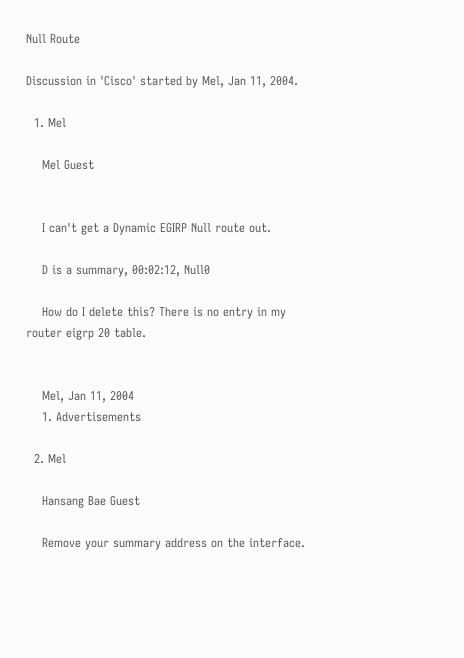Null Route

Discussion in 'Cisco' started by Mel, Jan 11, 2004.

  1. Mel

    Mel Guest


    I can't get a Dynamic EGIRP Null route out.

    D is a summary, 00:02:12, Null0

    How do I delete this? There is no entry in my router eigrp 20 table.


    Mel, Jan 11, 2004
    1. Advertisements

  2. Mel

    Hansang Bae Guest

    Remove your summary address on the interface.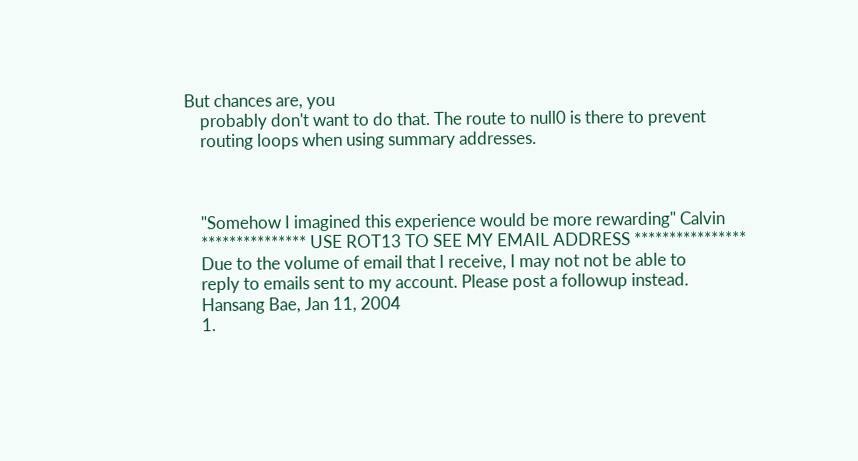But chances are, you
    probably don't want to do that. The route to null0 is there to prevent
    routing loops when using summary addresses.



    "Somehow I imagined this experience would be more rewarding" Calvin
    *************** USE ROT13 TO SEE MY EMAIL ADDRESS ****************
    Due to the volume of email that I receive, I may not not be able to
    reply to emails sent to my account. Please post a followup instead.
    Hansang Bae, Jan 11, 2004
    1.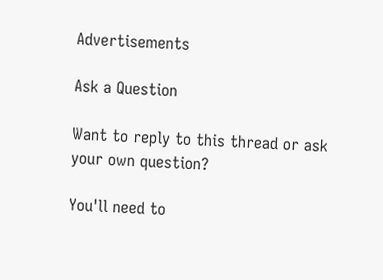Advertisements

Ask a Question

Want to reply to this thread or ask your own question?

You'll need to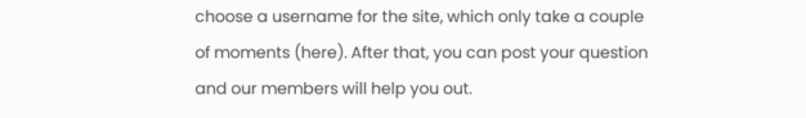choose a username for the site, which only take a couple of moments (here). After that, you can post your question and our members will help you out.